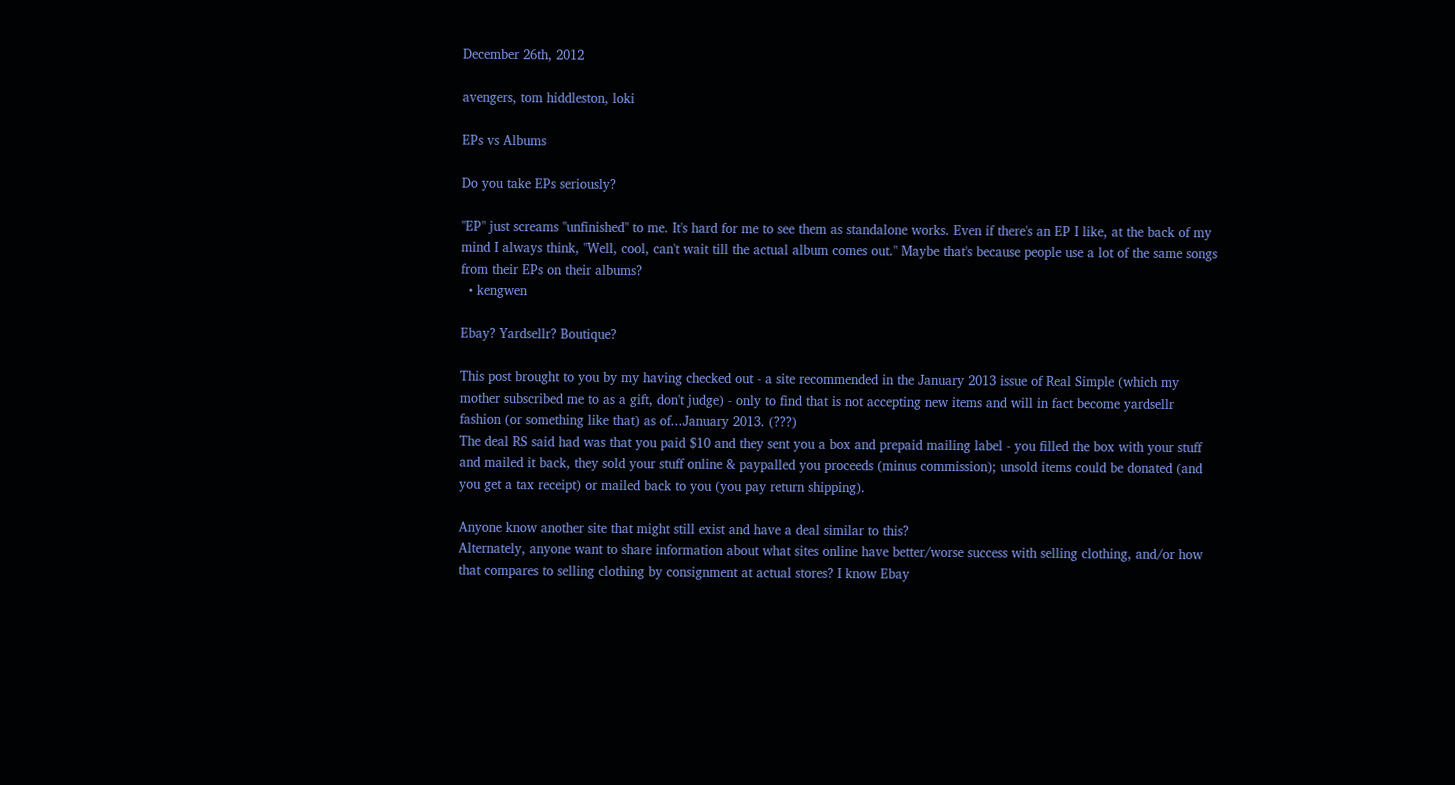December 26th, 2012

avengers, tom hiddleston, loki

EPs vs Albums

Do you take EPs seriously?

"EP" just screams "unfinished" to me. It's hard for me to see them as standalone works. Even if there's an EP I like, at the back of my mind I always think, "Well, cool, can't wait till the actual album comes out." Maybe that's because people use a lot of the same songs from their EPs on their albums?
  • kengwen

Ebay? Yardsellr? Boutique?

This post brought to you by my having checked out - a site recommended in the January 2013 issue of Real Simple (which my mother subscribed me to as a gift, don't judge) - only to find that is not accepting new items and will in fact become yardsellr fashion (or something like that) as of...January 2013. (???)
The deal RS said had was that you paid $10 and they sent you a box and prepaid mailing label - you filled the box with your stuff and mailed it back, they sold your stuff online & paypalled you proceeds (minus commission); unsold items could be donated (and you get a tax receipt) or mailed back to you (you pay return shipping).

Anyone know another site that might still exist and have a deal similar to this?
Alternately, anyone want to share information about what sites online have better/worse success with selling clothing, and/or how that compares to selling clothing by consignment at actual stores? I know Ebay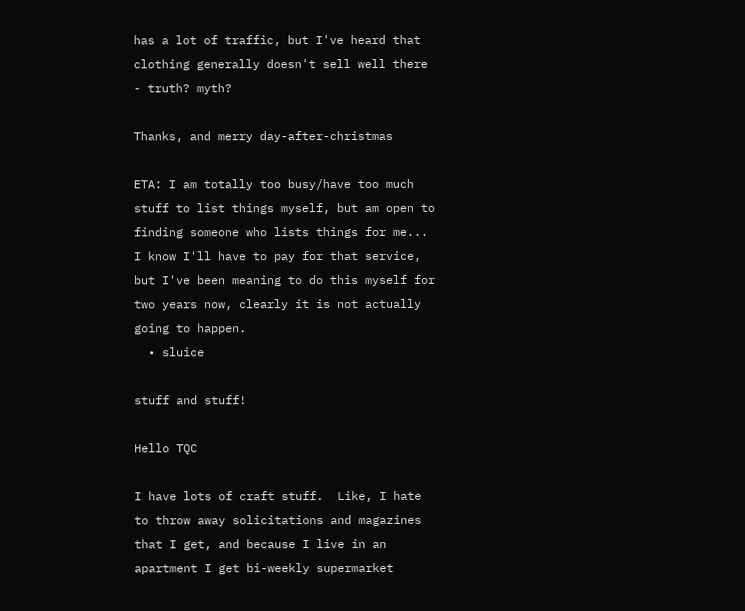has a lot of traffic, but I've heard that clothing generally doesn't sell well there - truth? myth?

Thanks, and merry day-after-christmas

ETA: I am totally too busy/have too much stuff to list things myself, but am open to finding someone who lists things for me... I know I'll have to pay for that service, but I've been meaning to do this myself for two years now, clearly it is not actually going to happen.
  • sluice

stuff and stuff!

Hello TQC

I have lots of craft stuff.  Like, I hate to throw away solicitations and magazines that I get, and because I live in an apartment I get bi-weekly supermarket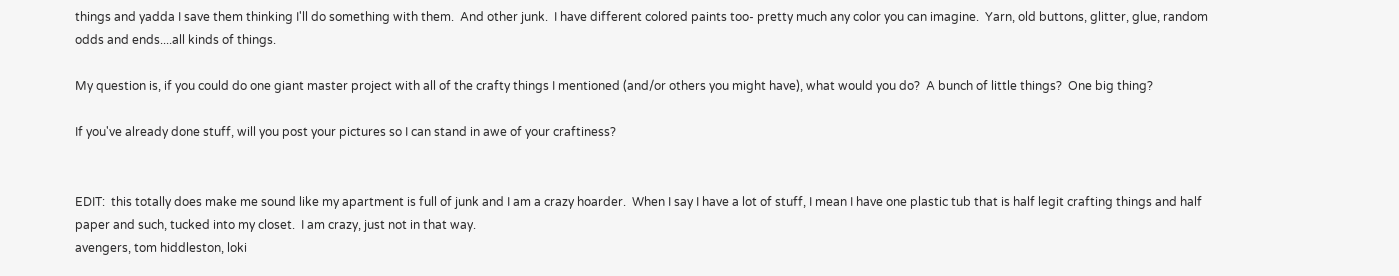things and yadda I save them thinking I'll do something with them.  And other junk.  I have different colored paints too- pretty much any color you can imagine.  Yarn, old buttons, glitter, glue, random odds and ends....all kinds of things.

My question is, if you could do one giant master project with all of the crafty things I mentioned (and/or others you might have), what would you do?  A bunch of little things?  One big thing?

If you've already done stuff, will you post your pictures so I can stand in awe of your craftiness?


EDIT:  this totally does make me sound like my apartment is full of junk and I am a crazy hoarder.  When I say I have a lot of stuff, I mean I have one plastic tub that is half legit crafting things and half paper and such, tucked into my closet.  I am crazy, just not in that way.
avengers, tom hiddleston, loki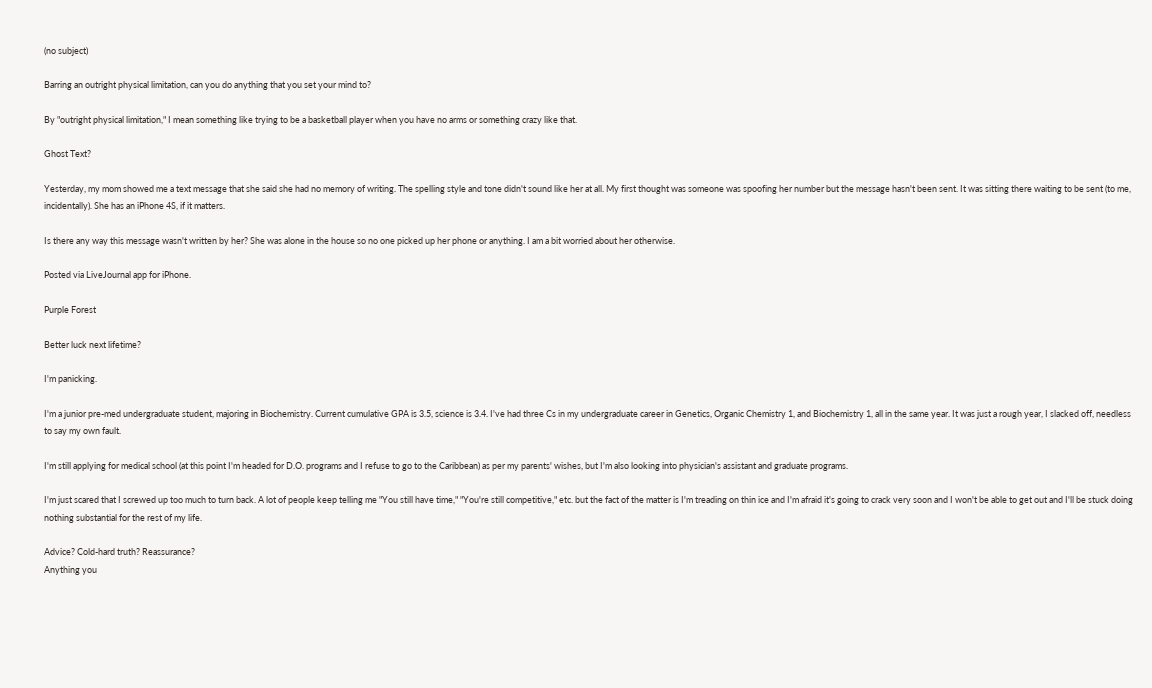(no subject)

Barring an outright physical limitation, can you do anything that you set your mind to?

By "outright physical limitation," I mean something like trying to be a basketball player when you have no arms or something crazy like that.

Ghost Text?

Yesterday, my mom showed me a text message that she said she had no memory of writing. The spelling style and tone didn't sound like her at all. My first thought was someone was spoofing her number but the message hasn't been sent. It was sitting there waiting to be sent (to me, incidentally). She has an iPhone 4S, if it matters.

Is there any way this message wasn't written by her? She was alone in the house so no one picked up her phone or anything. I am a bit worried about her otherwise.

Posted via LiveJournal app for iPhone.

Purple Forest

Better luck next lifetime?

I'm panicking.

I'm a junior pre-med undergraduate student, majoring in Biochemistry. Current cumulative GPA is 3.5, science is 3.4. I've had three Cs in my undergraduate career in Genetics, Organic Chemistry 1, and Biochemistry 1, all in the same year. It was just a rough year, I slacked off, needless to say my own fault.

I'm still applying for medical school (at this point I'm headed for D.O. programs and I refuse to go to the Caribbean) as per my parents' wishes, but I'm also looking into physician's assistant and graduate programs.

I'm just scared that I screwed up too much to turn back. A lot of people keep telling me "You still have time," "You're still competitive," etc. but the fact of the matter is I'm treading on thin ice and I'm afraid it's going to crack very soon and I won't be able to get out and I'll be stuck doing nothing substantial for the rest of my life.

Advice? Cold-hard truth? Reassurance?
Anything you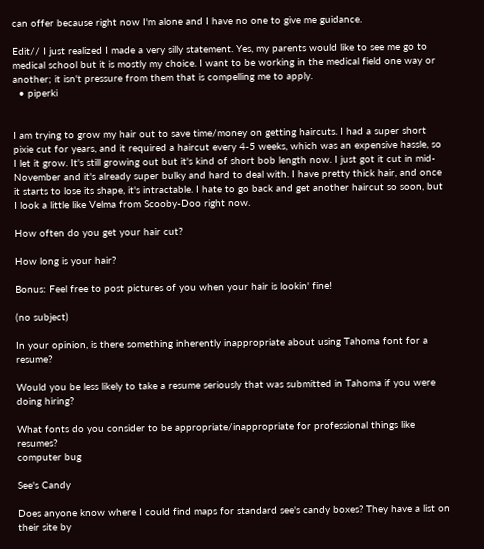can offer because right now I'm alone and I have no one to give me guidance.

Edit// I just realized I made a very silly statement. Yes, my parents would like to see me go to medical school but it is mostly my choice. I want to be working in the medical field one way or another; it isn't pressure from them that is compelling me to apply.
  • piperki


I am trying to grow my hair out to save time/money on getting haircuts. I had a super short pixie cut for years, and it required a haircut every 4-5 weeks, which was an expensive hassle, so I let it grow. It's still growing out but it's kind of short bob length now. I just got it cut in mid-November and it's already super bulky and hard to deal with. I have pretty thick hair, and once it starts to lose its shape, it's intractable. I hate to go back and get another haircut so soon, but I look a little like Velma from Scooby-Doo right now.

How often do you get your hair cut?

How long is your hair?

Bonus: Feel free to post pictures of you when your hair is lookin' fine!

(no subject)

In your opinion, is there something inherently inappropriate about using Tahoma font for a resume?

Would you be less likely to take a resume seriously that was submitted in Tahoma if you were doing hiring?

What fonts do you consider to be appropriate/inappropriate for professional things like resumes?
computer bug

See's Candy

Does anyone know where I could find maps for standard see's candy boxes? They have a list on their site by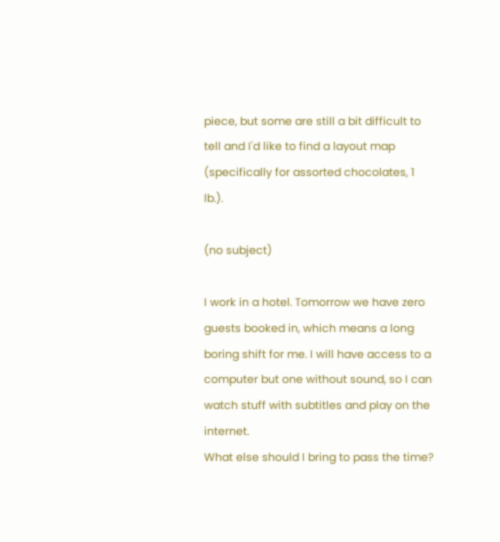piece, but some are still a bit difficult to tell and I'd like to find a layout map (specifically for assorted chocolates, 1 lb.).

(no subject)

I work in a hotel. Tomorrow we have zero guests booked in, which means a long boring shift for me. I will have access to a computer but one without sound, so I can watch stuff with subtitles and play on the internet.
What else should I bring to pass the time?